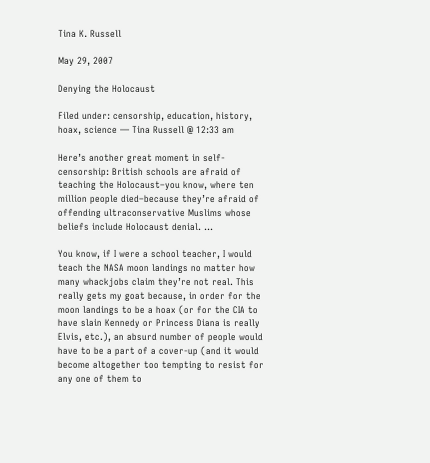Tina K. Russell

May 29, 2007

Denying the Holocaust

Filed under: censorship, education, history, hoax, science — Tina Russell @ 12:33 am

Here’s another great moment in self-censorship: British schools are afraid of teaching the Holocaust–you know, where ten million people died–because they’re afraid of offending ultraconservative Muslims whose beliefs include Holocaust denial. …

You know, if I were a school teacher, I would teach the NASA moon landings no matter how many whackjobs claim they’re not real. This really gets my goat because, in order for the moon landings to be a hoax (or for the CIA to have slain Kennedy or Princess Diana is really Elvis, etc.), an absurd number of people would have to be a part of a cover-up (and it would become altogether too tempting to resist for any one of them to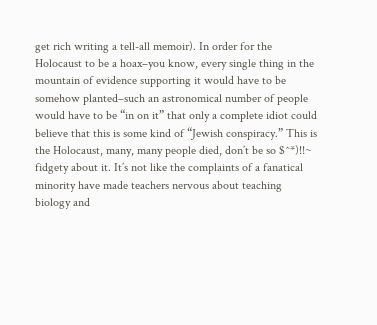get rich writing a tell-all memoir). In order for the Holocaust to be a hoax–you know, every single thing in the mountain of evidence supporting it would have to be somehow planted–such an astronomical number of people would have to be “in on it” that only a complete idiot could believe that this is some kind of “Jewish conspiracy.” This is the Holocaust, many, many people died, don’t be so $^*)!!~ fidgety about it. It’s not like the complaints of a fanatical minority have made teachers nervous about teaching biology and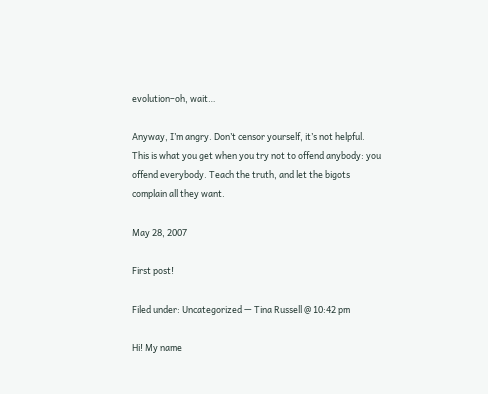evolution–oh, wait…

Anyway, I’m angry. Don’t censor yourself, it’s not helpful. This is what you get when you try not to offend anybody: you offend everybody. Teach the truth, and let the bigots complain all they want.

May 28, 2007

First post!

Filed under: Uncategorized — Tina Russell @ 10:42 pm

Hi! My name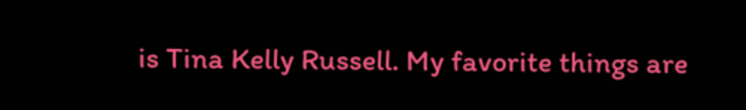is Tina Kelly Russell. My favorite things are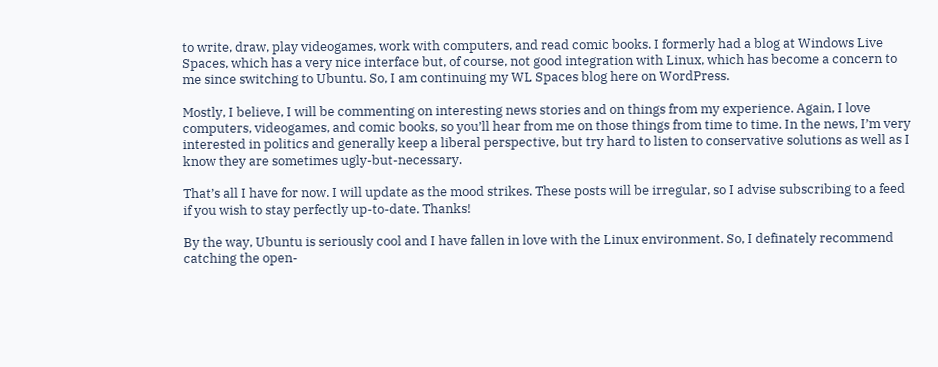to write, draw, play videogames, work with computers, and read comic books. I formerly had a blog at Windows Live Spaces, which has a very nice interface but, of course, not good integration with Linux, which has become a concern to me since switching to Ubuntu. So, I am continuing my WL Spaces blog here on WordPress.

Mostly, I believe, I will be commenting on interesting news stories and on things from my experience. Again, I love computers, videogames, and comic books, so you’ll hear from me on those things from time to time. In the news, I’m very interested in politics and generally keep a liberal perspective, but try hard to listen to conservative solutions as well as I know they are sometimes ugly-but-necessary.

That’s all I have for now. I will update as the mood strikes. These posts will be irregular, so I advise subscribing to a feed if you wish to stay perfectly up-to-date. Thanks!

By the way, Ubuntu is seriously cool and I have fallen in love with the Linux environment. So, I definately recommend catching the open-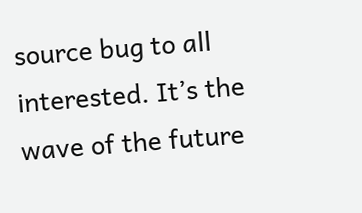source bug to all interested. It’s the wave of the future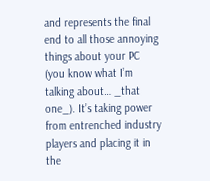and represents the final end to all those annoying things about your PC (you know what I’m talking about… _that one_). It’s taking power from entrenched industry players and placing it in the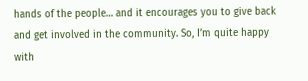hands of the people… and it encourages you to give back and get involved in the community. So, I’m quite happy with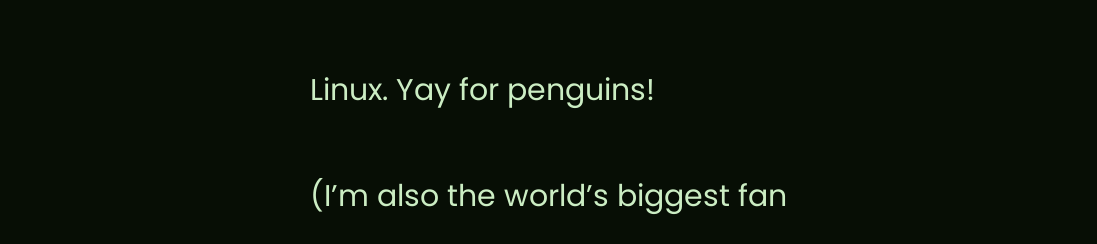Linux. Yay for penguins!

(I’m also the world’s biggest fan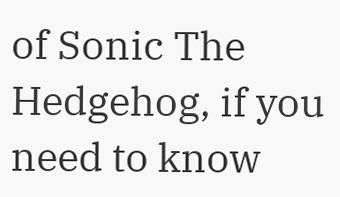of Sonic The Hedgehog, if you need to know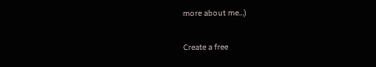more about me…)

Create a free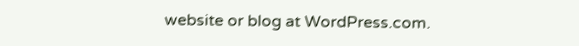website or blog at WordPress.com.